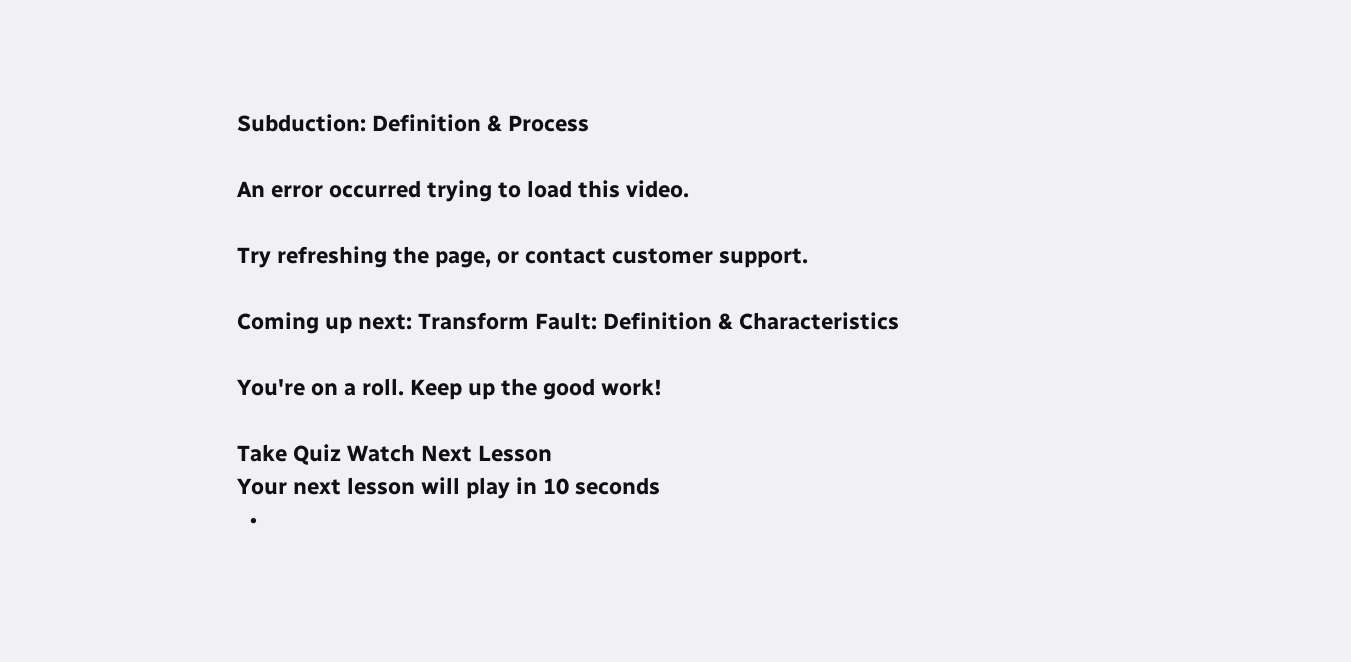Subduction: Definition & Process

An error occurred trying to load this video.

Try refreshing the page, or contact customer support.

Coming up next: Transform Fault: Definition & Characteristics

You're on a roll. Keep up the good work!

Take Quiz Watch Next Lesson
Your next lesson will play in 10 seconds
  •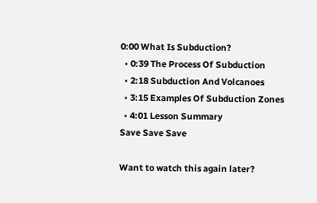0:00 What Is Subduction?
  • 0:39 The Process Of Subduction
  • 2:18 Subduction And Volcanoes
  • 3:15 Examples Of Subduction Zones
  • 4:01 Lesson Summary
Save Save Save

Want to watch this again later?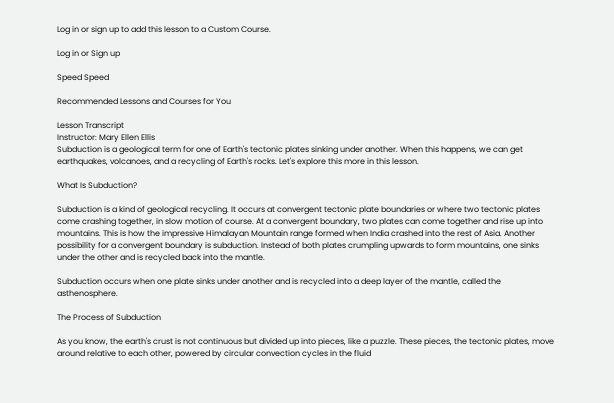Log in or sign up to add this lesson to a Custom Course.

Log in or Sign up

Speed Speed

Recommended Lessons and Courses for You

Lesson Transcript
Instructor: Mary Ellen Ellis
Subduction is a geological term for one of Earth's tectonic plates sinking under another. When this happens, we can get earthquakes, volcanoes, and a recycling of Earth's rocks. Let's explore this more in this lesson.

What Is Subduction?

Subduction is a kind of geological recycling. It occurs at convergent tectonic plate boundaries or where two tectonic plates come crashing together, in slow motion of course. At a convergent boundary, two plates can come together and rise up into mountains. This is how the impressive Himalayan Mountain range formed when India crashed into the rest of Asia. Another possibility for a convergent boundary is subduction. Instead of both plates crumpling upwards to form mountains, one sinks under the other and is recycled back into the mantle.

Subduction occurs when one plate sinks under another and is recycled into a deep layer of the mantle, called the asthenosphere.

The Process of Subduction

As you know, the earth's crust is not continuous but divided up into pieces, like a puzzle. These pieces, the tectonic plates, move around relative to each other, powered by circular convection cycles in the fluid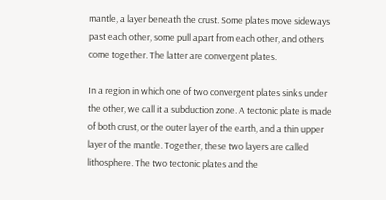mantle, a layer beneath the crust. Some plates move sideways past each other, some pull apart from each other, and others come together. The latter are convergent plates.

In a region in which one of two convergent plates sinks under the other, we call it a subduction zone. A tectonic plate is made of both crust, or the outer layer of the earth, and a thin upper layer of the mantle. Together, these two layers are called lithosphere. The two tectonic plates and the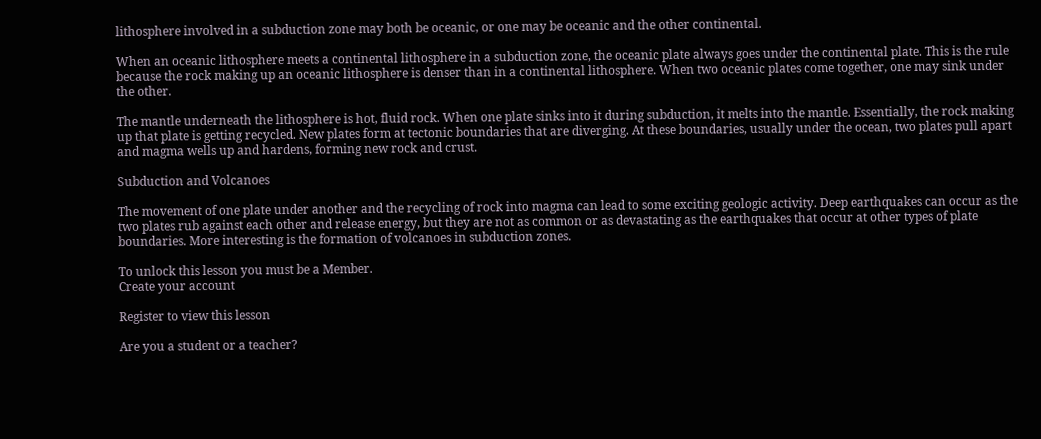lithosphere involved in a subduction zone may both be oceanic, or one may be oceanic and the other continental.

When an oceanic lithosphere meets a continental lithosphere in a subduction zone, the oceanic plate always goes under the continental plate. This is the rule because the rock making up an oceanic lithosphere is denser than in a continental lithosphere. When two oceanic plates come together, one may sink under the other.

The mantle underneath the lithosphere is hot, fluid rock. When one plate sinks into it during subduction, it melts into the mantle. Essentially, the rock making up that plate is getting recycled. New plates form at tectonic boundaries that are diverging. At these boundaries, usually under the ocean, two plates pull apart and magma wells up and hardens, forming new rock and crust.

Subduction and Volcanoes

The movement of one plate under another and the recycling of rock into magma can lead to some exciting geologic activity. Deep earthquakes can occur as the two plates rub against each other and release energy, but they are not as common or as devastating as the earthquakes that occur at other types of plate boundaries. More interesting is the formation of volcanoes in subduction zones.

To unlock this lesson you must be a Member.
Create your account

Register to view this lesson

Are you a student or a teacher?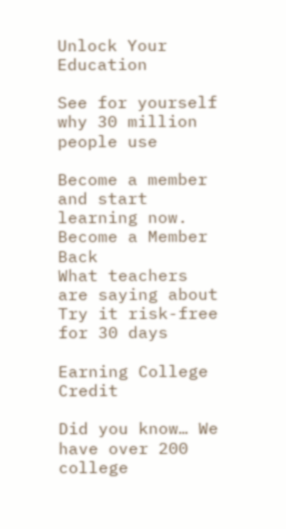Unlock Your Education

See for yourself why 30 million people use

Become a member and start learning now.
Become a Member  Back
What teachers are saying about
Try it risk-free for 30 days

Earning College Credit

Did you know… We have over 200 college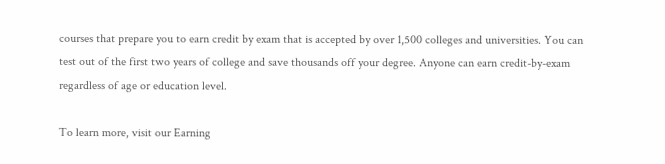courses that prepare you to earn credit by exam that is accepted by over 1,500 colleges and universities. You can test out of the first two years of college and save thousands off your degree. Anyone can earn credit-by-exam regardless of age or education level.

To learn more, visit our Earning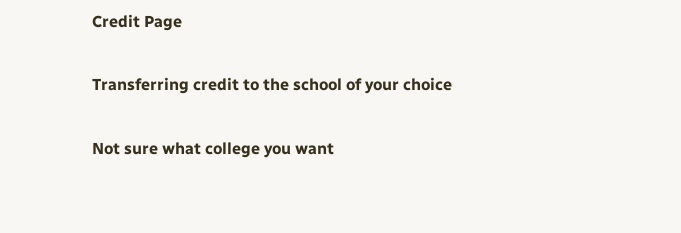Credit Page

Transferring credit to the school of your choice

Not sure what college you want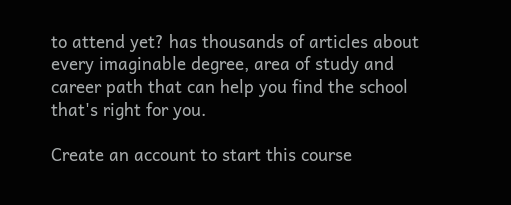to attend yet? has thousands of articles about every imaginable degree, area of study and career path that can help you find the school that's right for you.

Create an account to start this course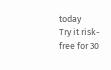today
Try it risk-free for 30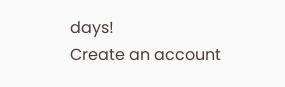days!
Create an account